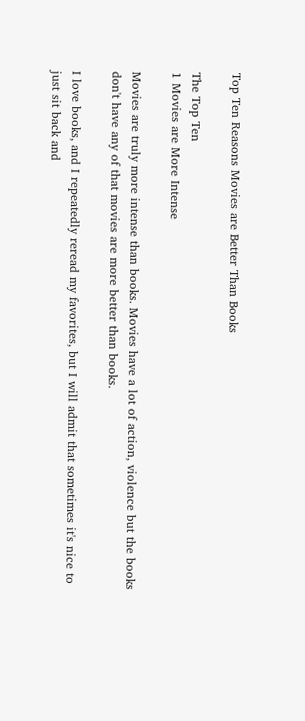Top Ten Reasons Movies are Better Than Books

The Top Ten
1 Movies are More Intense

Movies are truly more intense than books. Movies have a lot of action, violence but the books don't have any of that movies are more better than books.

I love books, and I repeatedly reread my favorites, but I will admit that sometimes it's nice to just sit back and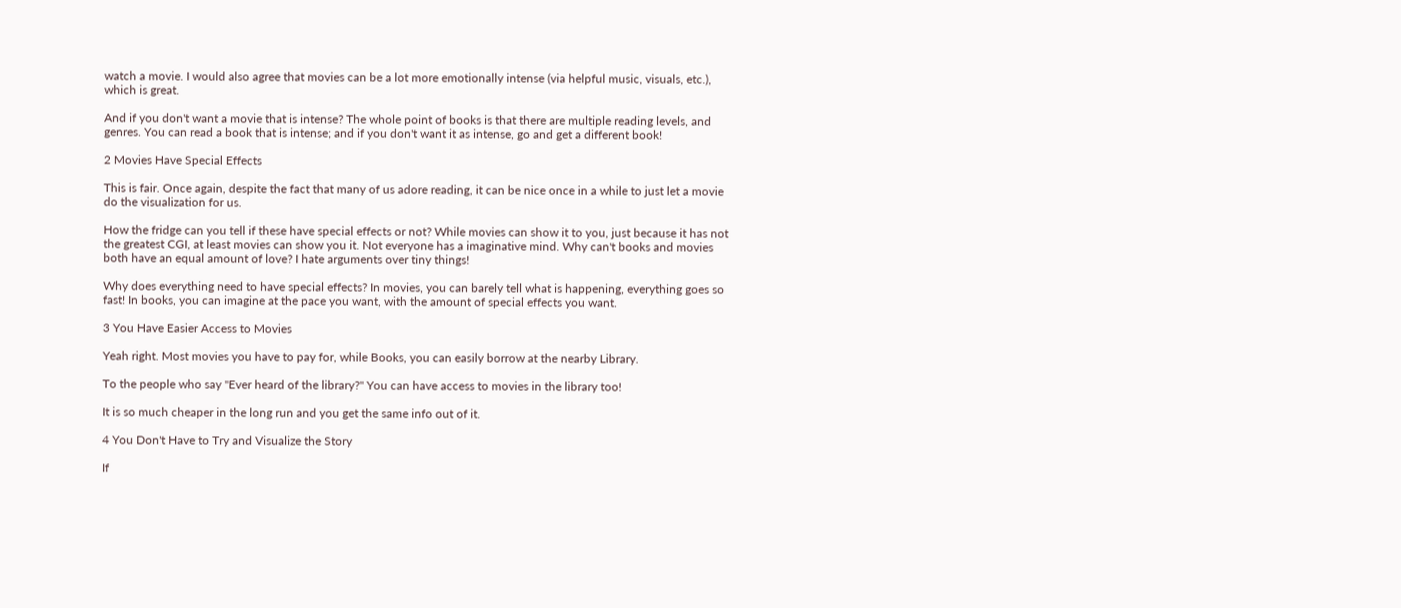watch a movie. I would also agree that movies can be a lot more emotionally intense (via helpful music, visuals, etc.), which is great.

And if you don't want a movie that is intense? The whole point of books is that there are multiple reading levels, and genres. You can read a book that is intense; and if you don't want it as intense, go and get a different book!

2 Movies Have Special Effects

This is fair. Once again, despite the fact that many of us adore reading, it can be nice once in a while to just let a movie do the visualization for us.

How the fridge can you tell if these have special effects or not? While movies can show it to you, just because it has not the greatest CGI, at least movies can show you it. Not everyone has a imaginative mind. Why can't books and movies both have an equal amount of love? I hate arguments over tiny things!

Why does everything need to have special effects? In movies, you can barely tell what is happening, everything goes so fast! In books, you can imagine at the pace you want, with the amount of special effects you want.

3 You Have Easier Access to Movies

Yeah right. Most movies you have to pay for, while Books, you can easily borrow at the nearby Library.

To the people who say "Ever heard of the library?" You can have access to movies in the library too!

It is so much cheaper in the long run and you get the same info out of it.

4 You Don't Have to Try and Visualize the Story

If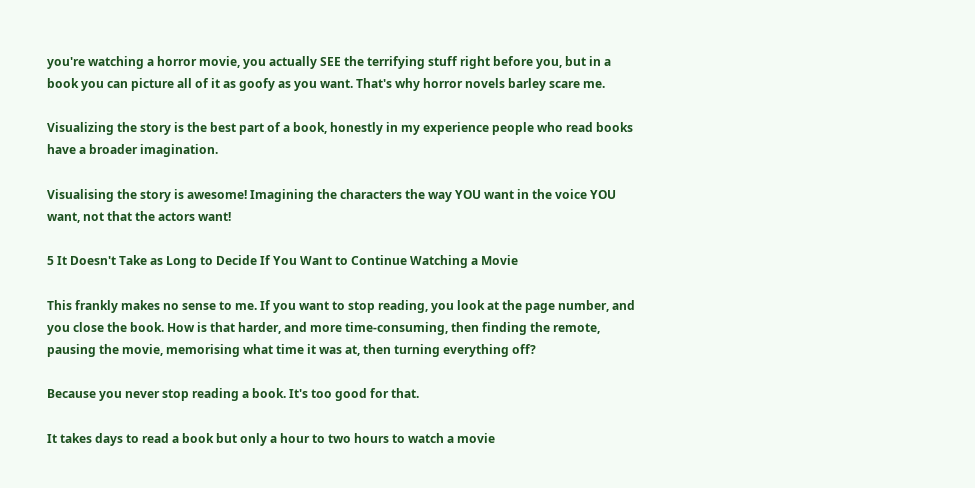you're watching a horror movie, you actually SEE the terrifying stuff right before you, but in a book you can picture all of it as goofy as you want. That's why horror novels barley scare me.

Visualizing the story is the best part of a book, honestly in my experience people who read books have a broader imagination.

Visualising the story is awesome! Imagining the characters the way YOU want in the voice YOU want, not that the actors want!

5 It Doesn't Take as Long to Decide If You Want to Continue Watching a Movie

This frankly makes no sense to me. If you want to stop reading, you look at the page number, and you close the book. How is that harder, and more time-consuming, then finding the remote, pausing the movie, memorising what time it was at, then turning everything off?

Because you never stop reading a book. It's too good for that.

It takes days to read a book but only a hour to two hours to watch a movie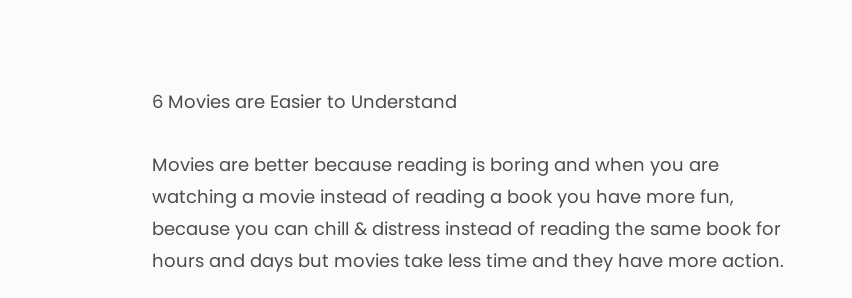6 Movies are Easier to Understand

Movies are better because reading is boring and when you are watching a movie instead of reading a book you have more fun, because you can chill & distress instead of reading the same book for hours and days but movies take less time and they have more action.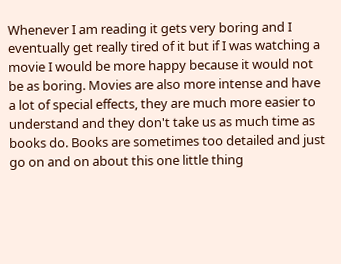Whenever I am reading it gets very boring and I eventually get really tired of it but if I was watching a movie I would be more happy because it would not be as boring. Movies are also more intense and have a lot of special effects, they are much more easier to understand and they don't take us as much time as books do. Books are sometimes too detailed and just go on and on about this one little thing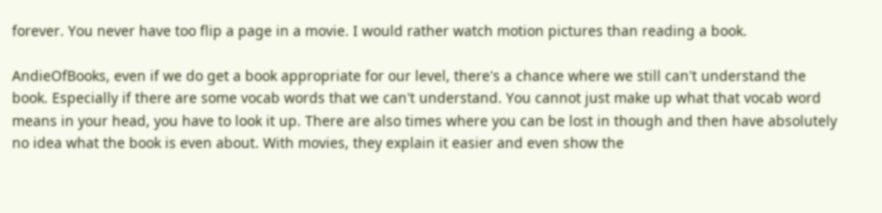forever. You never have too flip a page in a movie. I would rather watch motion pictures than reading a book.

AndieOfBooks, even if we do get a book appropriate for our level, there's a chance where we still can't understand the book. Especially if there are some vocab words that we can't understand. You cannot just make up what that vocab word means in your head, you have to look it up. There are also times where you can be lost in though and then have absolutely no idea what the book is even about. With movies, they explain it easier and even show the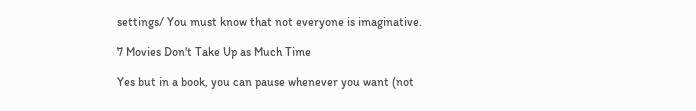settings/ You must know that not everyone is imaginative.

7 Movies Don't Take Up as Much Time

Yes but in a book, you can pause whenever you want (not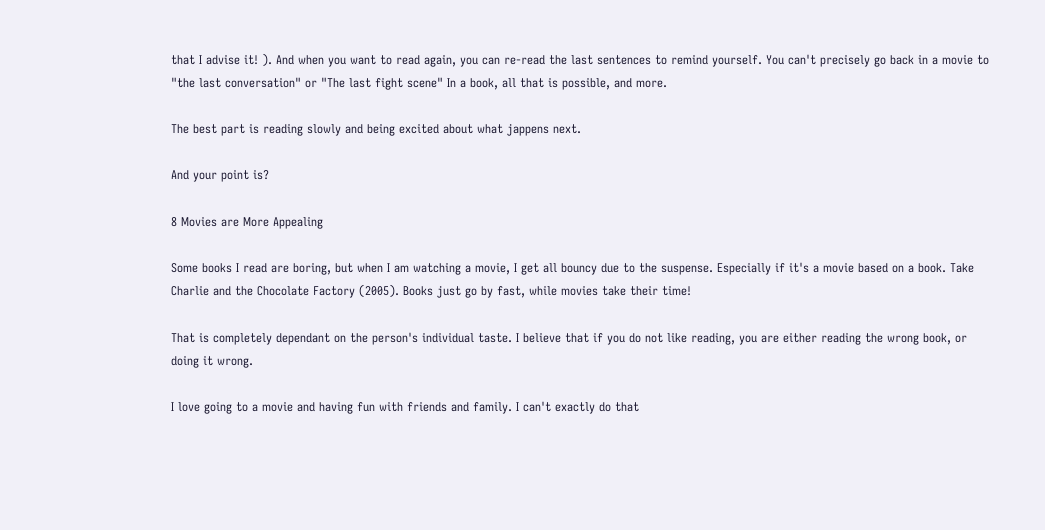that I advise it! ). And when you want to read again, you can re-read the last sentences to remind yourself. You can't precisely go back in a movie to "the last conversation" or "The last fight scene" In a book, all that is possible, and more.

The best part is reading slowly and being excited about what jappens next.

And your point is?

8 Movies are More Appealing

Some books I read are boring, but when I am watching a movie, I get all bouncy due to the suspense. Especially if it's a movie based on a book. Take Charlie and the Chocolate Factory (2005). Books just go by fast, while movies take their time!

That is completely dependant on the person's individual taste. I believe that if you do not like reading, you are either reading the wrong book, or doing it wrong.

I love going to a movie and having fun with friends and family. I can't exactly do that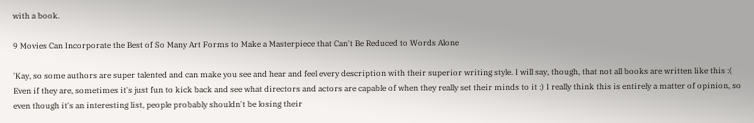with a book.

9 Movies Can Incorporate the Best of So Many Art Forms to Make a Masterpiece that Can't Be Reduced to Words Alone

'Kay, so some authors are super talented and can make you see and hear and feel every description with their superior writing style. I will say, though, that not all books are written like this :( Even if they are, sometimes it's just fun to kick back and see what directors and actors are capable of when they really set their minds to it :) I really think this is entirely a matter of opinion, so even though it's an interesting list, people probably shouldn't be losing their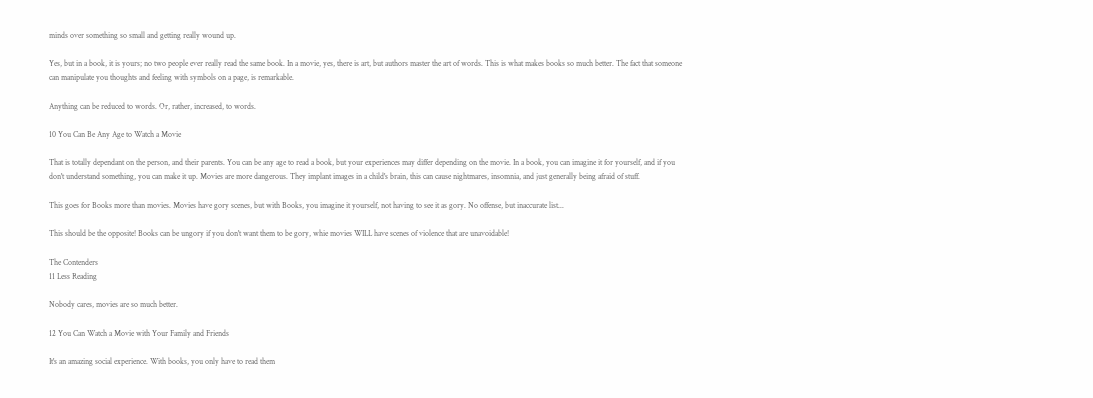minds over something so small and getting really wound up.

Yes, but in a book, it is yours; no two people ever really read the same book. In a movie, yes, there is art, but authors master the art of words. This is what makes books so much better. The fact that someone can manipulate you thoughts and feeling with symbols on a page, is remarkable.

Anything can be reduced to words. Or, rather, increased, to words.

10 You Can Be Any Age to Watch a Movie

That is totally dependant on the person, and their parents. You can be any age to read a book, but your experiences may differ depending on the movie. In a book, you can imagine it for yourself, and if you don't understand something, you can make it up. Movies are more dangerous. They implant images in a child's brain, this can cause nightmares, insomnia, and just generally being afraid of stuff.

This goes for Books more than movies. Movies have gory scenes, but with Books, you imagine it yourself, not having to see it as gory. No offense, but inaccurate list...

This should be the opposite! Books can be ungory if you don't want them to be gory, whie movies WILL have scenes of violence that are unavoidable!

The Contenders
11 Less Reading

Nobody cares, movies are so much better.

12 You Can Watch a Movie with Your Family and Friends

It's an amazing social experience. With books, you only have to read them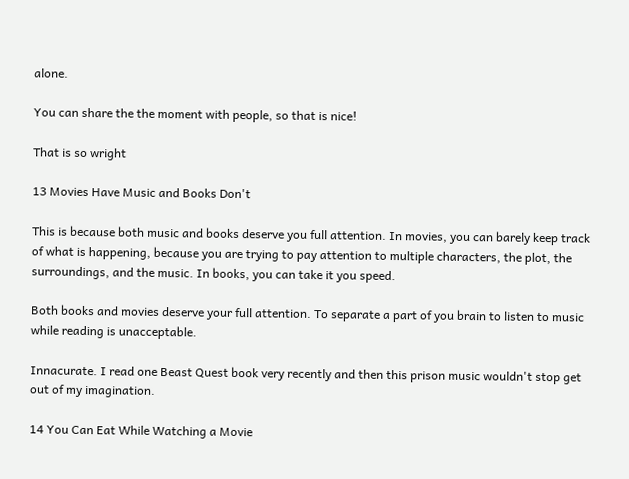alone.

You can share the the moment with people, so that is nice!

That is so wright

13 Movies Have Music and Books Don't

This is because both music and books deserve you full attention. In movies, you can barely keep track of what is happening, because you are trying to pay attention to multiple characters, the plot, the surroundings, and the music. In books, you can take it you speed.

Both books and movies deserve your full attention. To separate a part of you brain to listen to music while reading is unacceptable.

Innacurate. I read one Beast Quest book very recently and then this prison music wouldn't stop get out of my imagination.

14 You Can Eat While Watching a Movie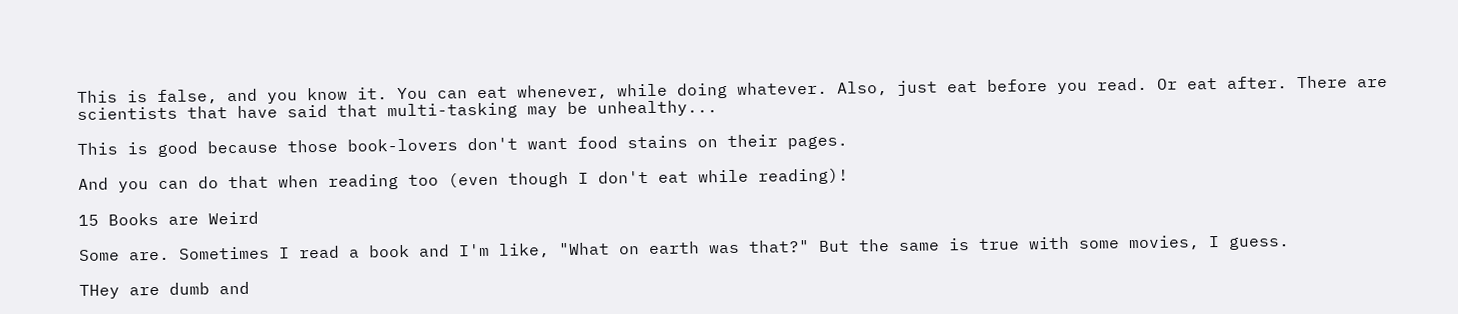This is false, and you know it. You can eat whenever, while doing whatever. Also, just eat before you read. Or eat after. There are scientists that have said that multi-tasking may be unhealthy...

This is good because those book-lovers don't want food stains on their pages.

And you can do that when reading too (even though I don't eat while reading)!

15 Books are Weird

Some are. Sometimes I read a book and I'm like, "What on earth was that?" But the same is true with some movies, I guess.

THey are dumb and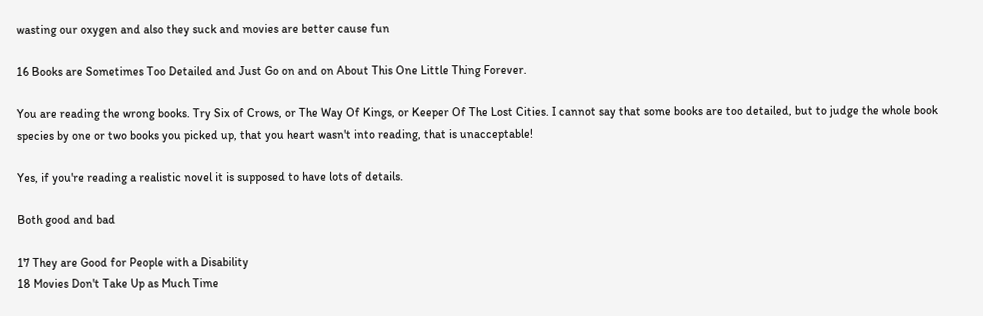wasting our oxygen and also they suck and movies are better cause fun

16 Books are Sometimes Too Detailed and Just Go on and on About This One Little Thing Forever.

You are reading the wrong books. Try Six of Crows, or The Way Of Kings, or Keeper Of The Lost Cities. I cannot say that some books are too detailed, but to judge the whole book species by one or two books you picked up, that you heart wasn't into reading, that is unacceptable!

Yes, if you're reading a realistic novel it is supposed to have lots of details.

Both good and bad

17 They are Good for People with a Disability
18 Movies Don't Take Up as Much Time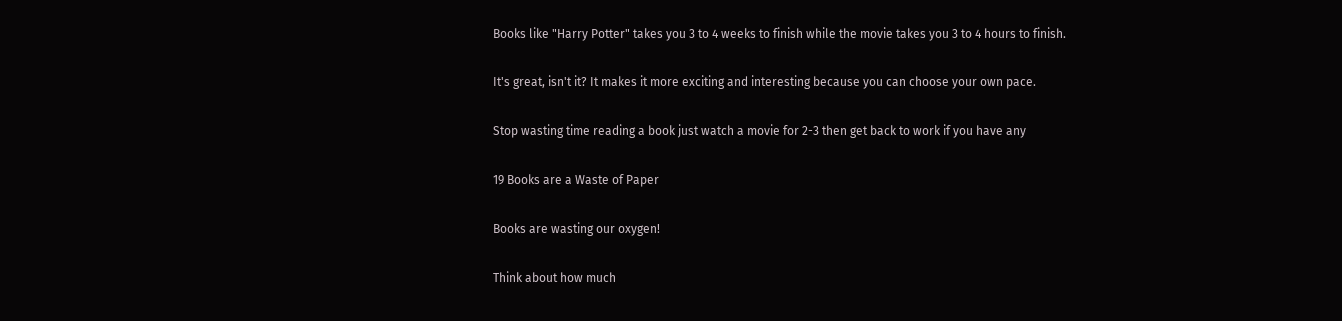Books like "Harry Potter" takes you 3 to 4 weeks to finish while the movie takes you 3 to 4 hours to finish.

It's great, isn't it? It makes it more exciting and interesting because you can choose your own pace.

Stop wasting time reading a book just watch a movie for 2-3 then get back to work if you have any

19 Books are a Waste of Paper

Books are wasting our oxygen!

Think about how much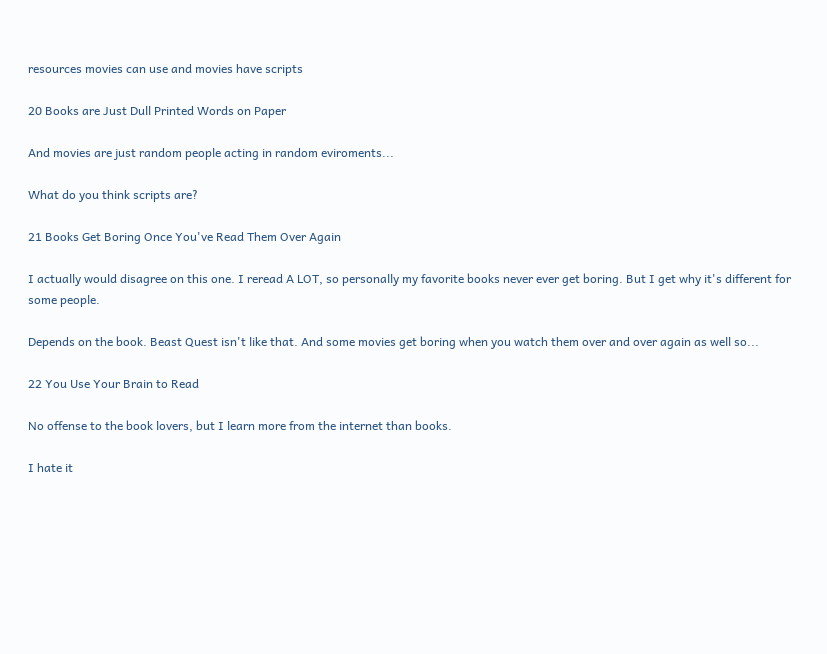resources movies can use and movies have scripts

20 Books are Just Dull Printed Words on Paper

And movies are just random people acting in random eviroments...

What do you think scripts are?

21 Books Get Boring Once You've Read Them Over Again

I actually would disagree on this one. I reread A LOT, so personally my favorite books never ever get boring. But I get why it's different for some people.

Depends on the book. Beast Quest isn't like that. And some movies get boring when you watch them over and over again as well so...

22 You Use Your Brain to Read

No offense to the book lovers, but I learn more from the internet than books.

I hate it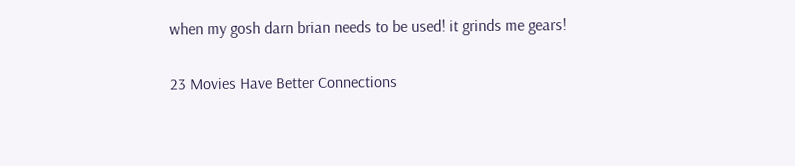when my gosh darn brian needs to be used! it grinds me gears!

23 Movies Have Better Connections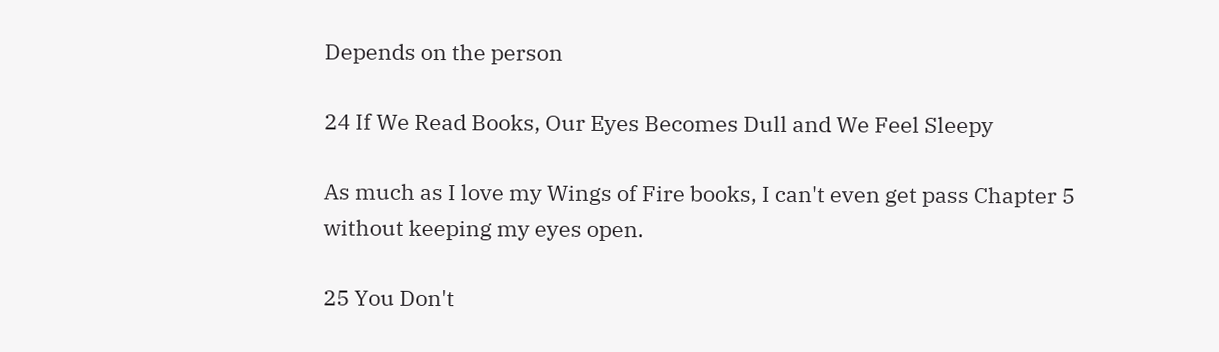Depends on the person

24 If We Read Books, Our Eyes Becomes Dull and We Feel Sleepy

As much as I love my Wings of Fire books, I can't even get pass Chapter 5 without keeping my eyes open.

25 You Don't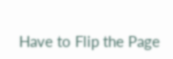Have to Flip the Page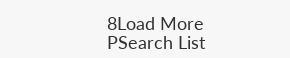8Load More
PSearch List